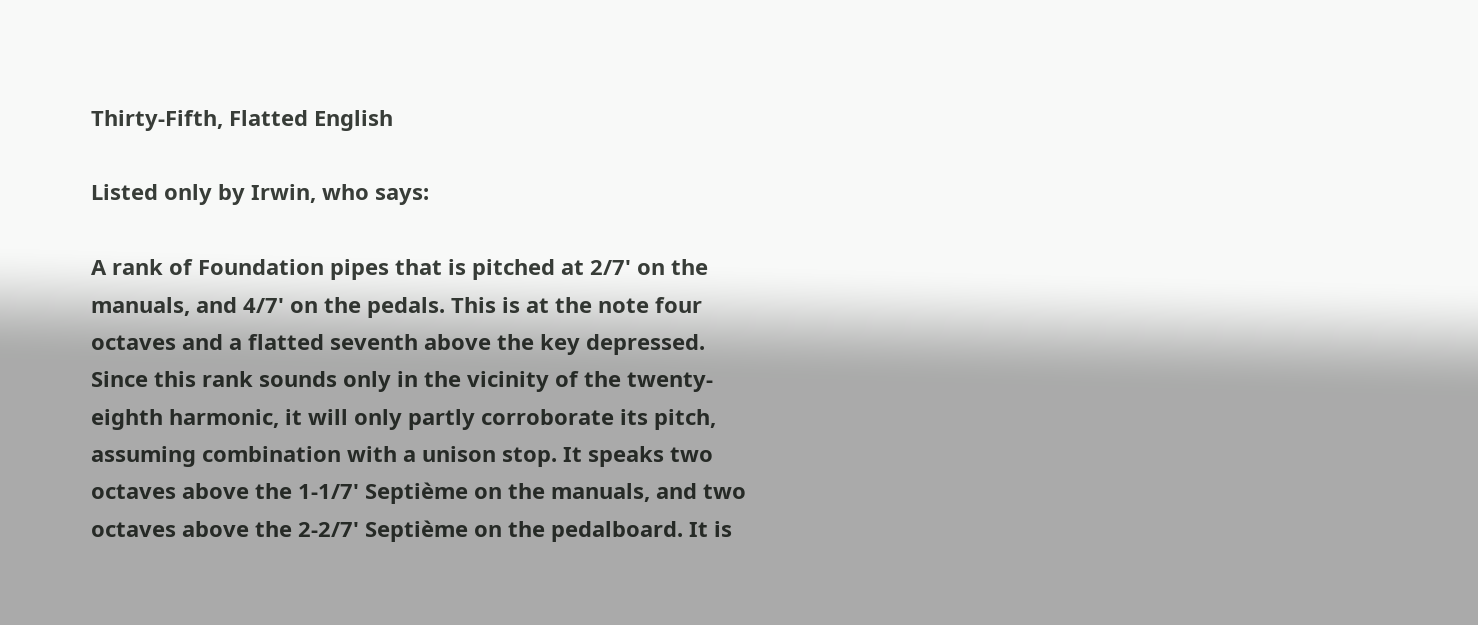Thirty-Fifth, Flatted English

Listed only by Irwin, who says:

A rank of Foundation pipes that is pitched at 2/7' on the manuals, and 4/7' on the pedals. This is at the note four octaves and a flatted seventh above the key depressed. Since this rank sounds only in the vicinity of the twenty-eighth harmonic, it will only partly corroborate its pitch, assuming combination with a unison stop. It speaks two octaves above the 1-1/7' Septième on the manuals, and two octaves above the 2-2/7' Septième on the pedalboard. It is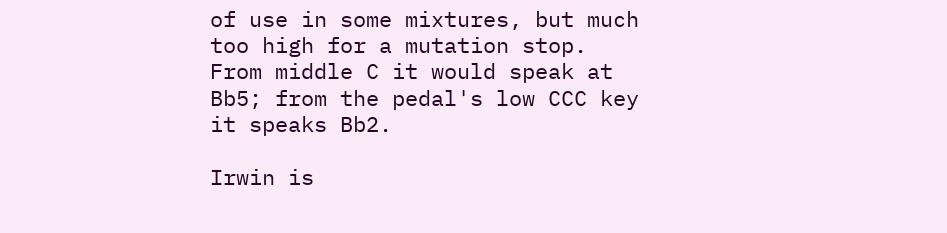of use in some mixtures, but much too high for a mutation stop. From middle C it would speak at Bb5; from the pedal's low CCC key it speaks Bb2.

Irwin is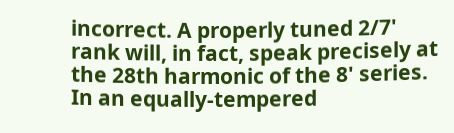incorrect. A properly tuned 2/7' rank will, in fact, speak precisely at the 28th harmonic of the 8' series. In an equally-tempered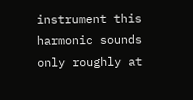instrument this harmonic sounds only roughly at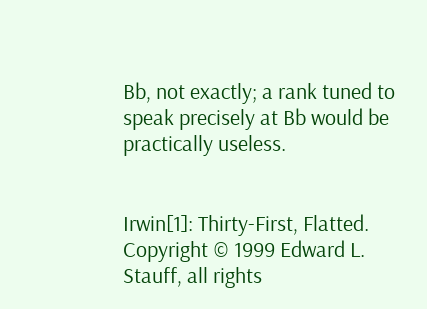Bb, not exactly; a rank tuned to speak precisely at Bb would be practically useless.


Irwin[1]: Thirty-First, Flatted.
Copyright © 1999 Edward L. Stauff, all rights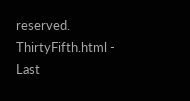reserved.
ThirtyFifth.html - Last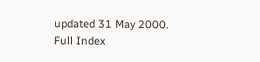updated 31 May 2000.
Full Index